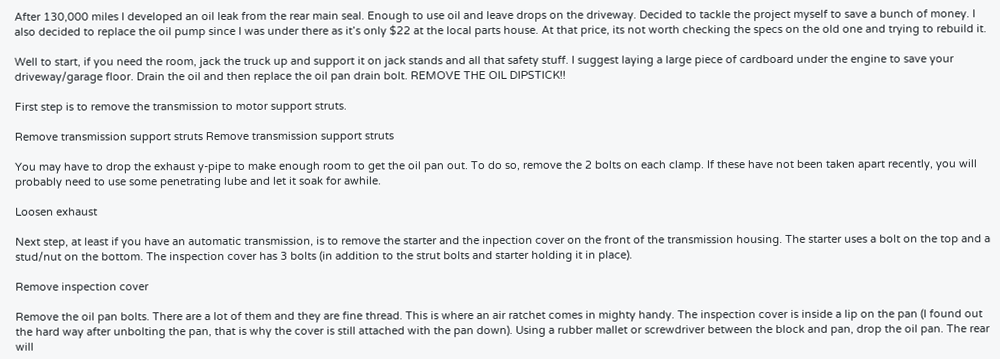After 130,000 miles I developed an oil leak from the rear main seal. Enough to use oil and leave drops on the driveway. Decided to tackle the project myself to save a bunch of money. I also decided to replace the oil pump since I was under there as it’s only $22 at the local parts house. At that price, its not worth checking the specs on the old one and trying to rebuild it.

Well to start, if you need the room, jack the truck up and support it on jack stands and all that safety stuff. I suggest laying a large piece of cardboard under the engine to save your driveway/garage floor. Drain the oil and then replace the oil pan drain bolt. REMOVE THE OIL DIPSTICK!!

First step is to remove the transmission to motor support struts.

Remove transmission support struts Remove transmission support struts

You may have to drop the exhaust y-pipe to make enough room to get the oil pan out. To do so, remove the 2 bolts on each clamp. If these have not been taken apart recently, you will probably need to use some penetrating lube and let it soak for awhile.

Loosen exhaust

Next step, at least if you have an automatic transmission, is to remove the starter and the inpection cover on the front of the transmission housing. The starter uses a bolt on the top and a stud/nut on the bottom. The inspection cover has 3 bolts (in addition to the strut bolts and starter holding it in place).

Remove inspection cover

Remove the oil pan bolts. There are a lot of them and they are fine thread. This is where an air ratchet comes in mighty handy. The inspection cover is inside a lip on the pan (I found out the hard way after unbolting the pan, that is why the cover is still attached with the pan down). Using a rubber mallet or screwdriver between the block and pan, drop the oil pan. The rear will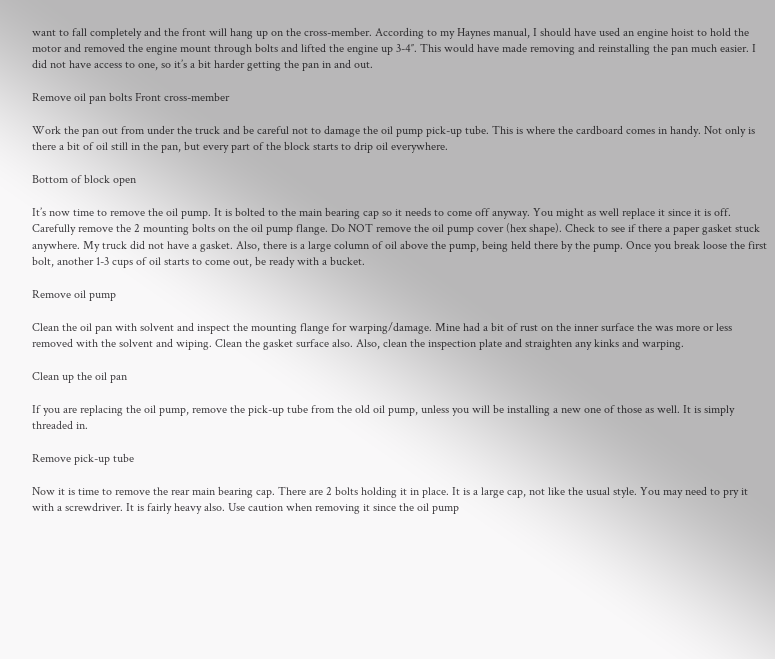want to fall completely and the front will hang up on the cross-member. According to my Haynes manual, I should have used an engine hoist to hold the motor and removed the engine mount through bolts and lifted the engine up 3-4″. This would have made removing and reinstalling the pan much easier. I did not have access to one, so it’s a bit harder getting the pan in and out.

Remove oil pan bolts Front cross-member

Work the pan out from under the truck and be careful not to damage the oil pump pick-up tube. This is where the cardboard comes in handy. Not only is there a bit of oil still in the pan, but every part of the block starts to drip oil everywhere.

Bottom of block open

It’s now time to remove the oil pump. It is bolted to the main bearing cap so it needs to come off anyway. You might as well replace it since it is off. Carefully remove the 2 mounting bolts on the oil pump flange. Do NOT remove the oil pump cover (hex shape). Check to see if there a paper gasket stuck anywhere. My truck did not have a gasket. Also, there is a large column of oil above the pump, being held there by the pump. Once you break loose the first bolt, another 1-3 cups of oil starts to come out, be ready with a bucket.

Remove oil pump

Clean the oil pan with solvent and inspect the mounting flange for warping/damage. Mine had a bit of rust on the inner surface the was more or less removed with the solvent and wiping. Clean the gasket surface also. Also, clean the inspection plate and straighten any kinks and warping.

Clean up the oil pan

If you are replacing the oil pump, remove the pick-up tube from the old oil pump, unless you will be installing a new one of those as well. It is simply threaded in.

Remove pick-up tube

Now it is time to remove the rear main bearing cap. There are 2 bolts holding it in place. It is a large cap, not like the usual style. You may need to pry it with a screwdriver. It is fairly heavy also. Use caution when removing it since the oil pump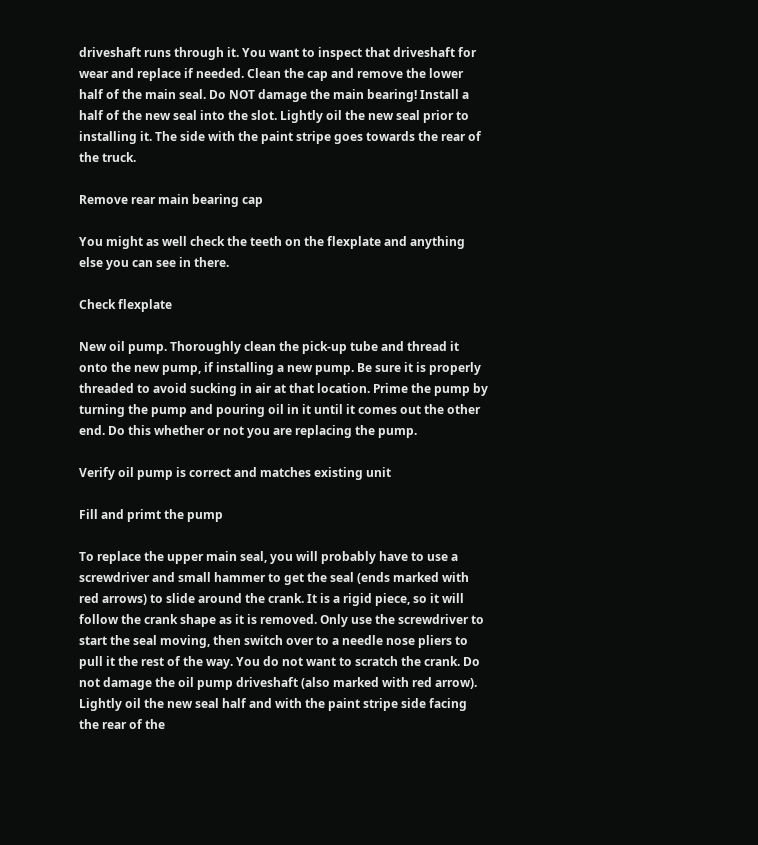driveshaft runs through it. You want to inspect that driveshaft for wear and replace if needed. Clean the cap and remove the lower half of the main seal. Do NOT damage the main bearing! Install a half of the new seal into the slot. Lightly oil the new seal prior to installing it. The side with the paint stripe goes towards the rear of the truck.

Remove rear main bearing cap

You might as well check the teeth on the flexplate and anything else you can see in there.

Check flexplate

New oil pump. Thoroughly clean the pick-up tube and thread it onto the new pump, if installing a new pump. Be sure it is properly threaded to avoid sucking in air at that location. Prime the pump by turning the pump and pouring oil in it until it comes out the other end. Do this whether or not you are replacing the pump.

Verify oil pump is correct and matches existing unit

Fill and primt the pump

To replace the upper main seal, you will probably have to use a screwdriver and small hammer to get the seal (ends marked with red arrows) to slide around the crank. It is a rigid piece, so it will follow the crank shape as it is removed. Only use the screwdriver to start the seal moving, then switch over to a needle nose pliers to pull it the rest of the way. You do not want to scratch the crank. Do not damage the oil pump driveshaft (also marked with red arrow). Lightly oil the new seal half and with the paint stripe side facing the rear of the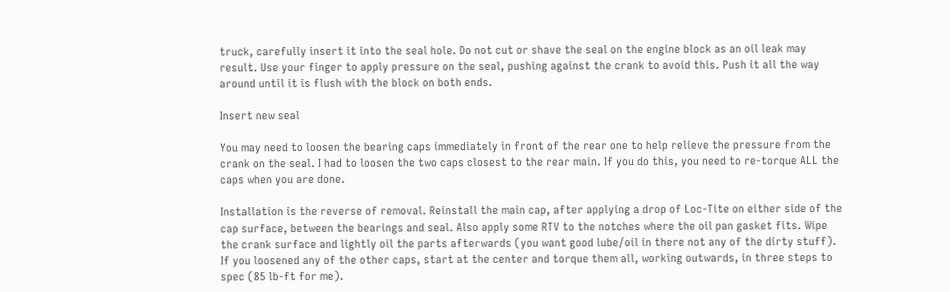truck, carefully insert it into the seal hole. Do not cut or shave the seal on the engine block as an oil leak may result. Use your finger to apply pressure on the seal, pushing against the crank to avoid this. Push it all the way around until it is flush with the block on both ends.

Insert new seal

You may need to loosen the bearing caps immediately in front of the rear one to help relieve the pressure from the crank on the seal. I had to loosen the two caps closest to the rear main. If you do this, you need to re-torque ALL the caps when you are done.

Installation is the reverse of removal. Reinstall the main cap, after applying a drop of Loc-Tite on either side of the cap surface, between the bearings and seal. Also apply some RTV to the notches where the oil pan gasket fits. Wipe the crank surface and lightly oil the parts afterwards (you want good lube/oil in there not any of the dirty stuff). If you loosened any of the other caps, start at the center and torque them all, working outwards, in three steps to spec (85 lb-ft for me).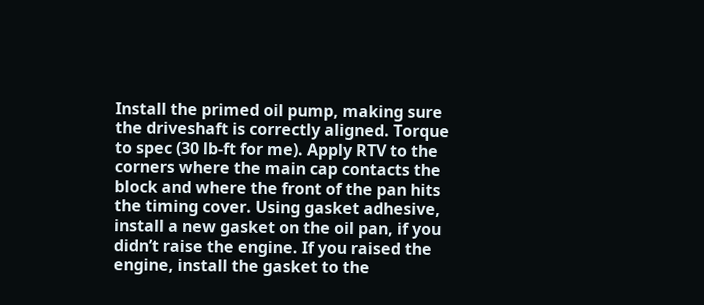Install the primed oil pump, making sure the driveshaft is correctly aligned. Torque to spec (30 lb-ft for me). Apply RTV to the corners where the main cap contacts the block and where the front of the pan hits the timing cover. Using gasket adhesive, install a new gasket on the oil pan, if you didn’t raise the engine. If you raised the engine, install the gasket to the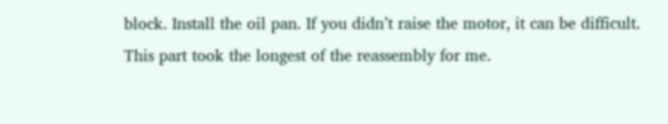block. Install the oil pan. If you didn’t raise the motor, it can be difficult. This part took the longest of the reassembly for me.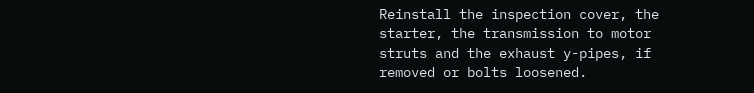Reinstall the inspection cover, the starter, the transmission to motor struts and the exhaust y-pipes, if removed or bolts loosened.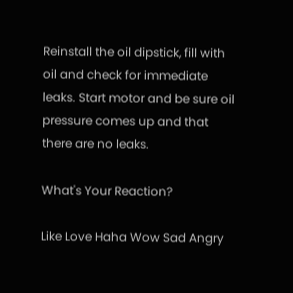Reinstall the oil dipstick, fill with oil and check for immediate leaks. Start motor and be sure oil pressure comes up and that there are no leaks.

What's Your Reaction?

Like Love Haha Wow Sad Angry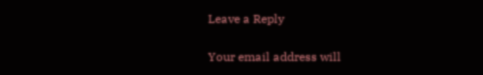Leave a Reply

Your email address will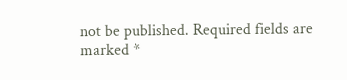not be published. Required fields are marked *